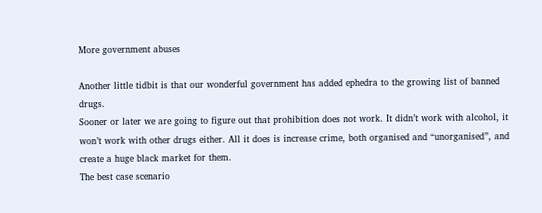More government abuses

Another little tidbit is that our wonderful government has added ephedra to the growing list of banned drugs.
Sooner or later we are going to figure out that prohibition does not work. It didn’t work with alcohol, it won’t work with other drugs either. All it does is increase crime, both organised and “unorganised”, and create a huge black market for them.
The best case scenario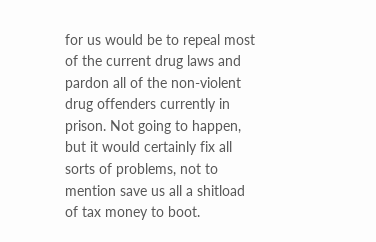for us would be to repeal most of the current drug laws and pardon all of the non-violent drug offenders currently in prison. Not going to happen, but it would certainly fix all sorts of problems, not to mention save us all a shitload of tax money to boot.